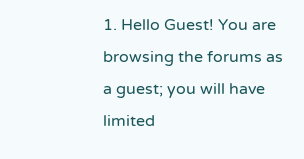1. Hello Guest! You are browsing the forums as a guest; you will have limited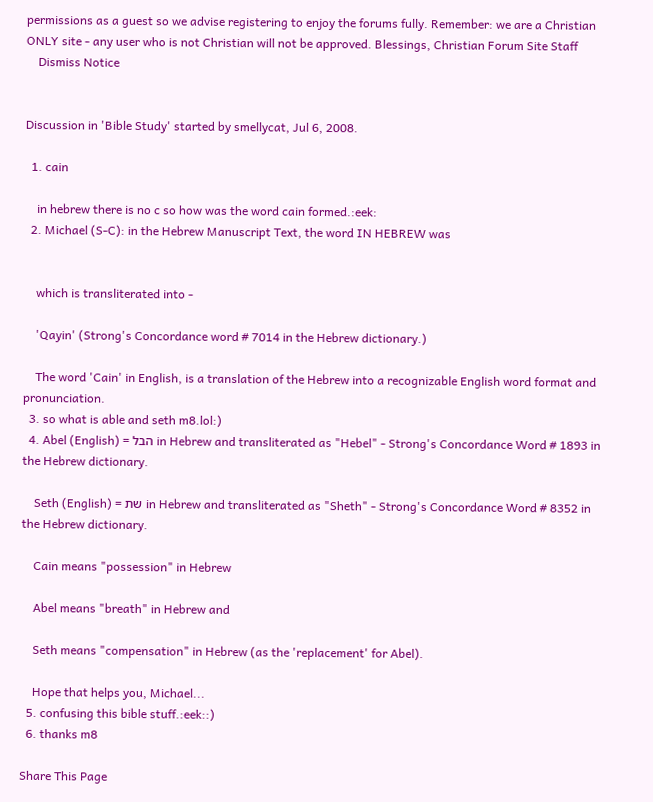permissions as a guest so we advise registering to enjoy the forums fully. Remember: we are a Christian ONLY site - any user who is not Christian will not be approved. Blessings, Christian Forum Site Staff
    Dismiss Notice


Discussion in 'Bible Study' started by smellycat, Jul 6, 2008.

  1. cain

    in hebrew there is no c so how was the word cain formed.:eek:
  2. Michael (S-C): in the Hebrew Manuscript Text, the word IN HEBREW was


    which is transliterated into -

    'Qayin' (Strong's Concordance word # 7014 in the Hebrew dictionary.)

    The word 'Cain' in English, is a translation of the Hebrew into a recognizable English word format and pronunciation.
  3. so what is able and seth m8.lol:)
  4. Abel (English) = הבל in Hebrew and transliterated as "Hebel" - Strong's Concordance Word # 1893 in the Hebrew dictionary.

    Seth (English) = שת in Hebrew and transliterated as "Sheth" - Strong's Concordance Word # 8352 in the Hebrew dictionary.

    Cain means "possession" in Hebrew

    Abel means "breath" in Hebrew and

    Seth means "compensation" in Hebrew (as the 'replacement' for Abel).

    Hope that helps you, Michael...
  5. confusing this bible stuff.:eek::)
  6. thanks m8

Share This Page